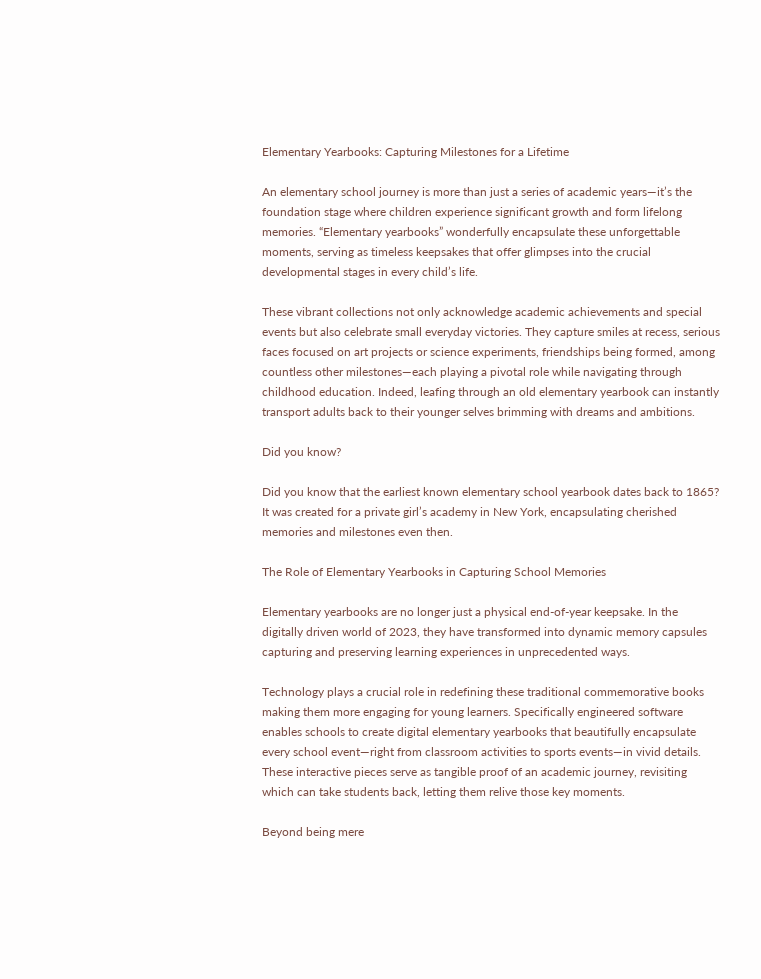Elementary Yearbooks: Capturing Milestones for a Lifetime

An elementary school journey is more than just a series of academic years—it’s the foundation stage where children experience significant growth and form lifelong memories. “Elementary yearbooks” wonderfully encapsulate these unforgettable moments, serving as timeless keepsakes that offer glimpses into the crucial developmental stages in every child’s life.

These vibrant collections not only acknowledge academic achievements and special events but also celebrate small everyday victories. They capture smiles at recess, serious faces focused on art projects or science experiments, friendships being formed, among countless other milestones—each playing a pivotal role while navigating through childhood education. Indeed, leafing through an old elementary yearbook can instantly transport adults back to their younger selves brimming with dreams and ambitions.

Did you know?

Did you know that the earliest known elementary school yearbook dates back to 1865? It was created for a private girl’s academy in New York, encapsulating cherished memories and milestones even then.

The Role of Elementary Yearbooks in Capturing School Memories

Elementary yearbooks are no longer just a physical end-of-year keepsake. In the digitally driven world of 2023, they have transformed into dynamic memory capsules capturing and preserving learning experiences in unprecedented ways.

Technology plays a crucial role in redefining these traditional commemorative books making them more engaging for young learners. Specifically engineered software enables schools to create digital elementary yearbooks that beautifully encapsulate every school event—right from classroom activities to sports events—in vivid details. These interactive pieces serve as tangible proof of an academic journey, revisiting which can take students back, letting them relive those key moments.

Beyond being mere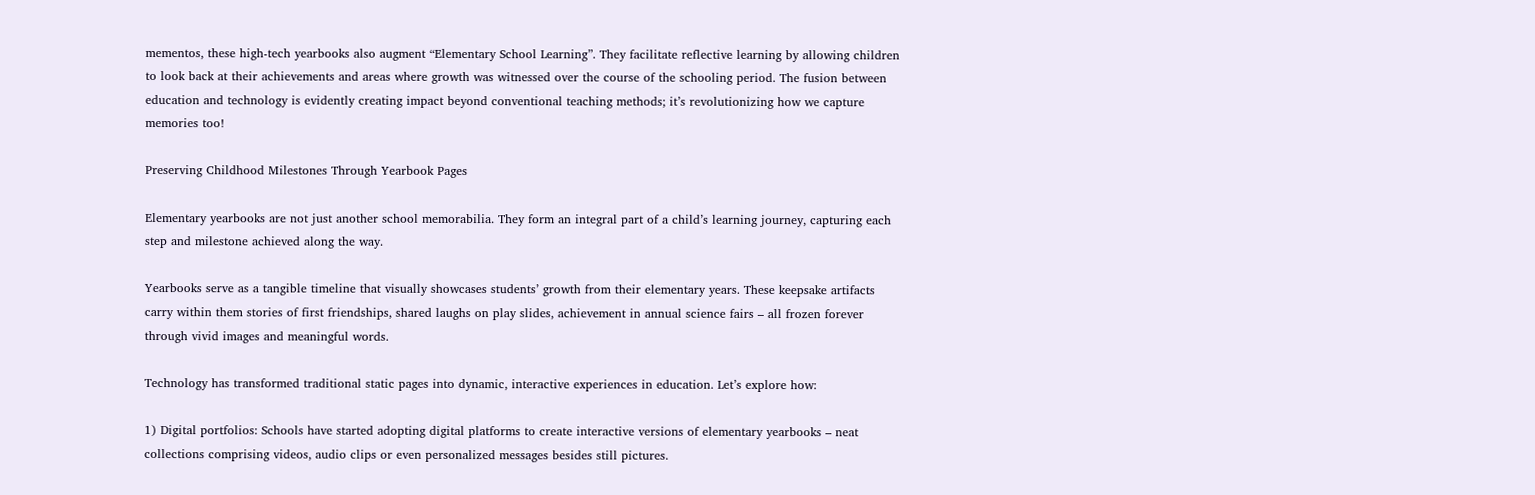mementos, these high-tech yearbooks also augment “Elementary School Learning”. They facilitate reflective learning by allowing children to look back at their achievements and areas where growth was witnessed over the course of the schooling period. The fusion between education and technology is evidently creating impact beyond conventional teaching methods; it’s revolutionizing how we capture memories too!

Preserving Childhood Milestones Through Yearbook Pages

Elementary yearbooks are not just another school memorabilia. They form an integral part of a child’s learning journey, capturing each step and milestone achieved along the way.

Yearbooks serve as a tangible timeline that visually showcases students’ growth from their elementary years. These keepsake artifacts carry within them stories of first friendships, shared laughs on play slides, achievement in annual science fairs – all frozen forever through vivid images and meaningful words.

Technology has transformed traditional static pages into dynamic, interactive experiences in education. Let’s explore how:

1) Digital portfolios: Schools have started adopting digital platforms to create interactive versions of elementary yearbooks – neat collections comprising videos, audio clips or even personalized messages besides still pictures.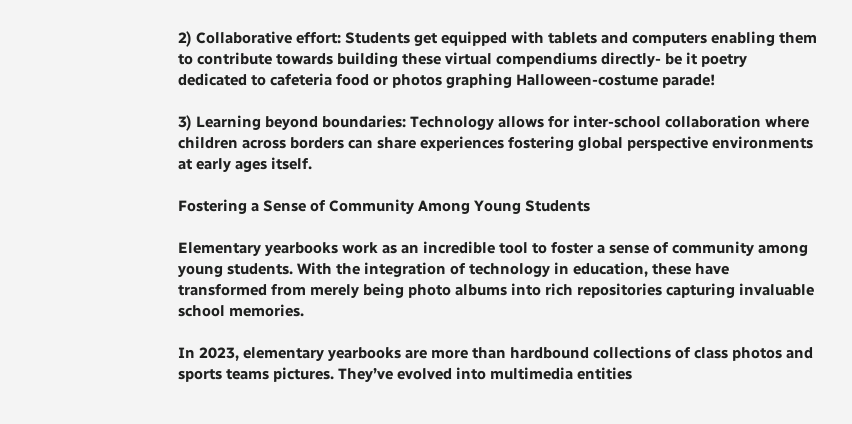2) Collaborative effort: Students get equipped with tablets and computers enabling them to contribute towards building these virtual compendiums directly- be it poetry dedicated to cafeteria food or photos graphing Halloween-costume parade!

3) Learning beyond boundaries: Technology allows for inter-school collaboration where children across borders can share experiences fostering global perspective environments at early ages itself.

Fostering a Sense of Community Among Young Students

Elementary yearbooks work as an incredible tool to foster a sense of community among young students. With the integration of technology in education, these have transformed from merely being photo albums into rich repositories capturing invaluable school memories.

In 2023, elementary yearbooks are more than hardbound collections of class photos and sports teams pictures. They’ve evolved into multimedia entities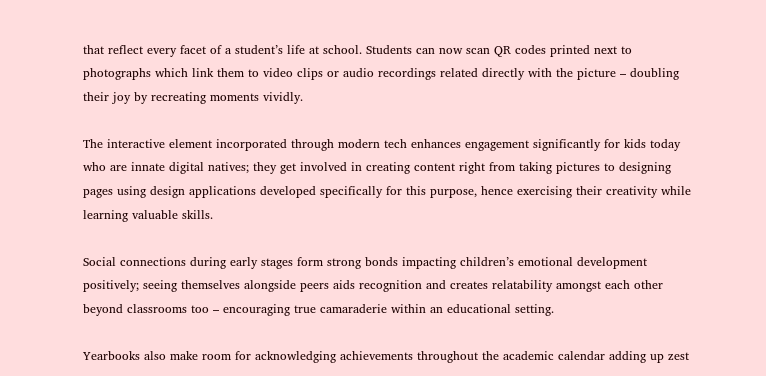that reflect every facet of a student’s life at school. Students can now scan QR codes printed next to photographs which link them to video clips or audio recordings related directly with the picture – doubling their joy by recreating moments vividly.

The interactive element incorporated through modern tech enhances engagement significantly for kids today who are innate digital natives; they get involved in creating content right from taking pictures to designing pages using design applications developed specifically for this purpose, hence exercising their creativity while learning valuable skills.

Social connections during early stages form strong bonds impacting children’s emotional development positively; seeing themselves alongside peers aids recognition and creates relatability amongst each other beyond classrooms too – encouraging true camaraderie within an educational setting.

Yearbooks also make room for acknowledging achievements throughout the academic calendar adding up zest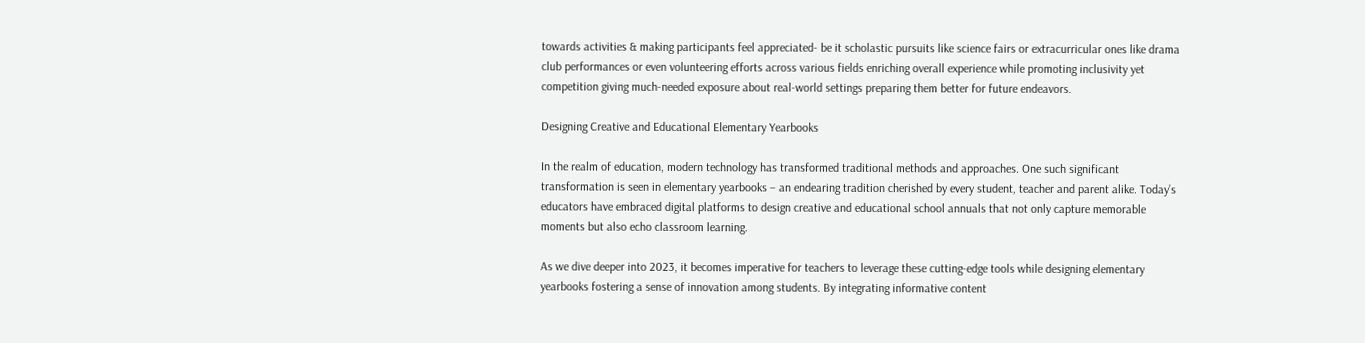towards activities & making participants feel appreciated- be it scholastic pursuits like science fairs or extracurricular ones like drama club performances or even volunteering efforts across various fields enriching overall experience while promoting inclusivity yet competition giving much-needed exposure about real-world settings preparing them better for future endeavors.

Designing Creative and Educational Elementary Yearbooks

In the realm of education, modern technology has transformed traditional methods and approaches. One such significant transformation is seen in elementary yearbooks – an endearing tradition cherished by every student, teacher and parent alike. Today’s educators have embraced digital platforms to design creative and educational school annuals that not only capture memorable moments but also echo classroom learning.

As we dive deeper into 2023, it becomes imperative for teachers to leverage these cutting-edge tools while designing elementary yearbooks fostering a sense of innovation among students. By integrating informative content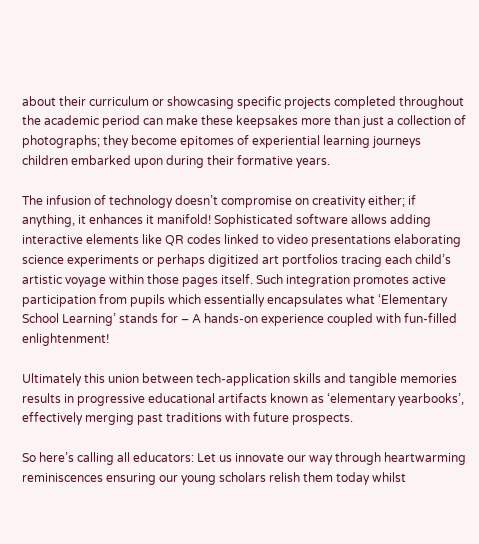about their curriculum or showcasing specific projects completed throughout the academic period can make these keepsakes more than just a collection of photographs; they become epitomes of experiential learning journeys children embarked upon during their formative years.

The infusion of technology doesn’t compromise on creativity either; if anything, it enhances it manifold! Sophisticated software allows adding interactive elements like QR codes linked to video presentations elaborating science experiments or perhaps digitized art portfolios tracing each child’s artistic voyage within those pages itself. Such integration promotes active participation from pupils which essentially encapsulates what ‘Elementary School Learning’ stands for – A hands-on experience coupled with fun-filled enlightenment!

Ultimately this union between tech-application skills and tangible memories results in progressive educational artifacts known as ‘elementary yearbooks’, effectively merging past traditions with future prospects.

So here’s calling all educators: Let us innovate our way through heartwarming reminiscences ensuring our young scholars relish them today whilst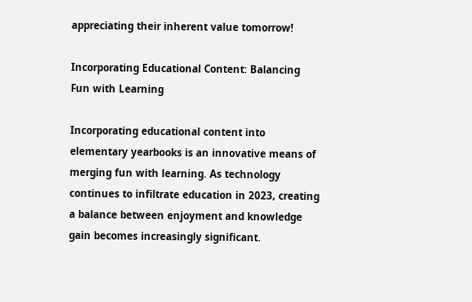appreciating their inherent value tomorrow!

Incorporating Educational Content: Balancing Fun with Learning

Incorporating educational content into elementary yearbooks is an innovative means of merging fun with learning. As technology continues to infiltrate education in 2023, creating a balance between enjoyment and knowledge gain becomes increasingly significant.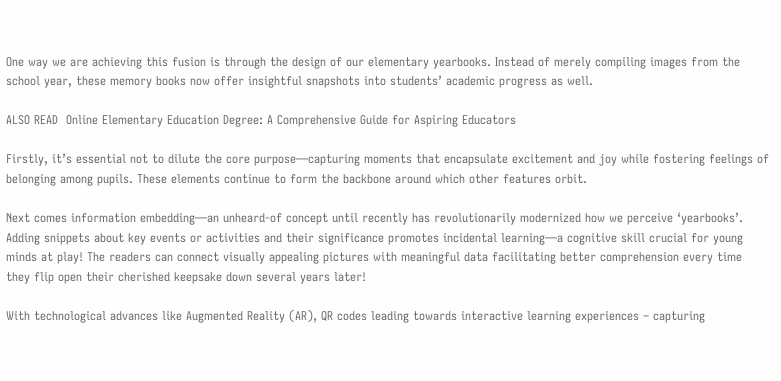One way we are achieving this fusion is through the design of our elementary yearbooks. Instead of merely compiling images from the school year, these memory books now offer insightful snapshots into students’ academic progress as well.

ALSO READ  Online Elementary Education Degree: A Comprehensive Guide for Aspiring Educators

Firstly, it’s essential not to dilute the core purpose—capturing moments that encapsulate excitement and joy while fostering feelings of belonging among pupils. These elements continue to form the backbone around which other features orbit.

Next comes information embedding—an unheard-of concept until recently has revolutionarily modernized how we perceive ‘yearbooks’. Adding snippets about key events or activities and their significance promotes incidental learning—a cognitive skill crucial for young minds at play! The readers can connect visually appealing pictures with meaningful data facilitating better comprehension every time they flip open their cherished keepsake down several years later!

With technological advances like Augmented Reality (AR), QR codes leading towards interactive learning experiences – capturing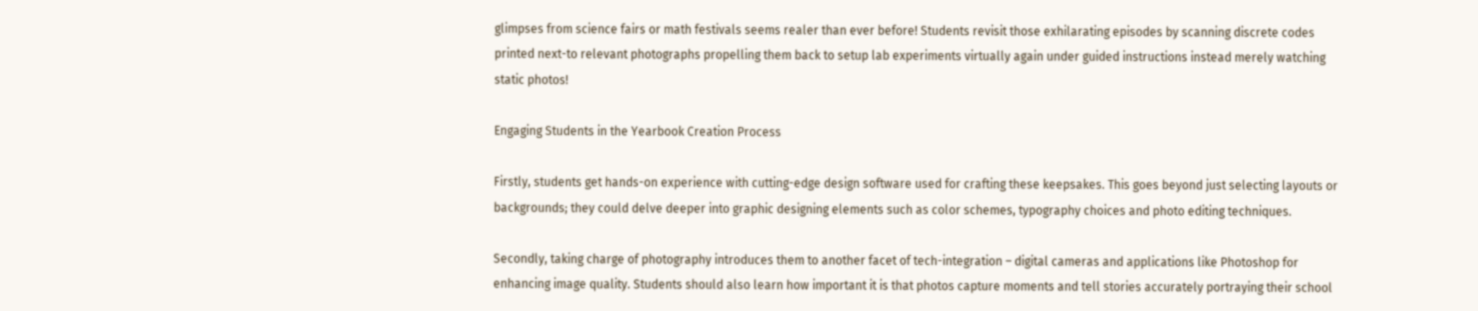glimpses from science fairs or math festivals seems realer than ever before! Students revisit those exhilarating episodes by scanning discrete codes printed next-to relevant photographs propelling them back to setup lab experiments virtually again under guided instructions instead merely watching static photos!

Engaging Students in the Yearbook Creation Process

Firstly, students get hands-on experience with cutting-edge design software used for crafting these keepsakes. This goes beyond just selecting layouts or backgrounds; they could delve deeper into graphic designing elements such as color schemes, typography choices and photo editing techniques.

Secondly, taking charge of photography introduces them to another facet of tech-integration – digital cameras and applications like Photoshop for enhancing image quality. Students should also learn how important it is that photos capture moments and tell stories accurately portraying their school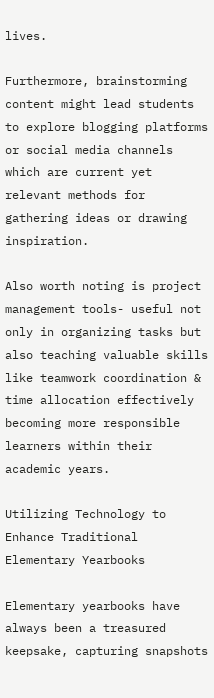lives.

Furthermore, brainstorming content might lead students to explore blogging platforms or social media channels which are current yet relevant methods for gathering ideas or drawing inspiration.

Also worth noting is project management tools- useful not only in organizing tasks but also teaching valuable skills like teamwork coordination & time allocation effectively becoming more responsible learners within their academic years.

Utilizing Technology to Enhance Traditional Elementary Yearbooks

Elementary yearbooks have always been a treasured keepsake, capturing snapshots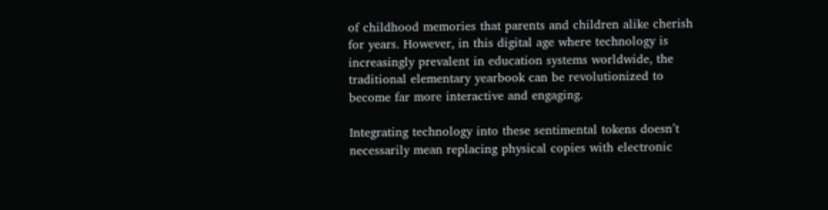of childhood memories that parents and children alike cherish for years. However, in this digital age where technology is increasingly prevalent in education systems worldwide, the traditional elementary yearbook can be revolutionized to become far more interactive and engaging.

Integrating technology into these sentimental tokens doesn’t necessarily mean replacing physical copies with electronic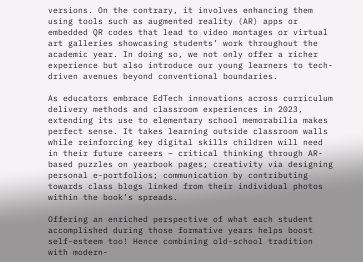versions. On the contrary, it involves enhancing them using tools such as augmented reality (AR) apps or embedded QR codes that lead to video montages or virtual art galleries showcasing students’ work throughout the academic year. In doing so, we not only offer a richer experience but also introduce our young learners to tech-driven avenues beyond conventional boundaries.

As educators embrace EdTech innovations across curriculum delivery methods and classroom experiences in 2023, extending its use to elementary school memorabilia makes perfect sense. It takes learning outside classroom walls while reinforcing key digital skills children will need in their future careers – critical thinking through AR-based puzzles on yearbook pages; creativity via designing personal e-portfolios; communication by contributing towards class blogs linked from their individual photos within the book’s spreads.

Offering an enriched perspective of what each student accomplished during those formative years helps boost self-esteem too! Hence combining old-school tradition with modern-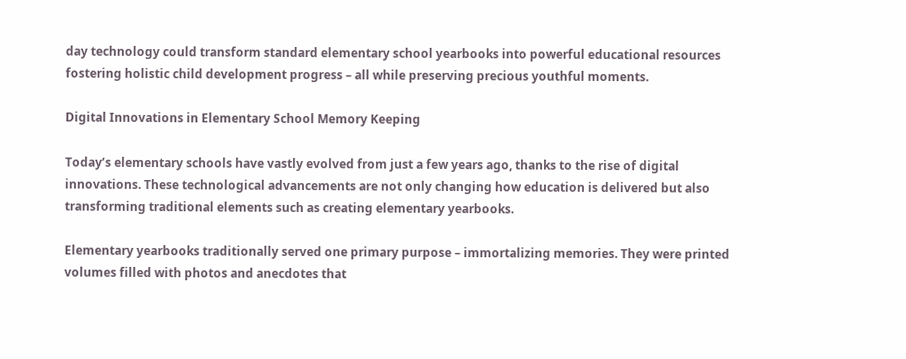day technology could transform standard elementary school yearbooks into powerful educational resources fostering holistic child development progress – all while preserving precious youthful moments.

Digital Innovations in Elementary School Memory Keeping

Today’s elementary schools have vastly evolved from just a few years ago, thanks to the rise of digital innovations. These technological advancements are not only changing how education is delivered but also transforming traditional elements such as creating elementary yearbooks.

Elementary yearbooks traditionally served one primary purpose – immortalizing memories. They were printed volumes filled with photos and anecdotes that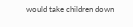would take children down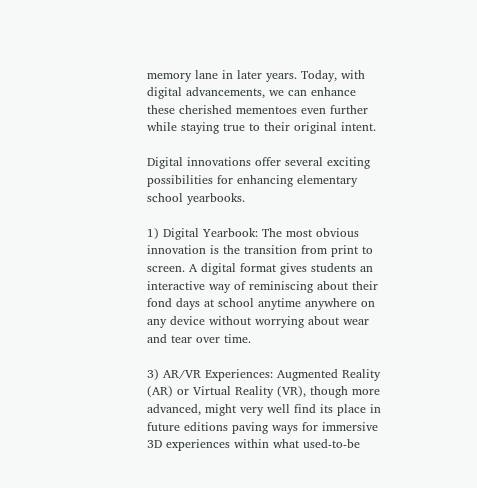memory lane in later years. Today, with digital advancements, we can enhance these cherished mementoes even further while staying true to their original intent.

Digital innovations offer several exciting possibilities for enhancing elementary school yearbooks.

1) Digital Yearbook: The most obvious innovation is the transition from print to screen. A digital format gives students an interactive way of reminiscing about their fond days at school anytime anywhere on any device without worrying about wear and tear over time.

3) AR/VR Experiences: Augmented Reality (AR) or Virtual Reality (VR), though more advanced, might very well find its place in future editions paving ways for immersive 3D experiences within what used-to-be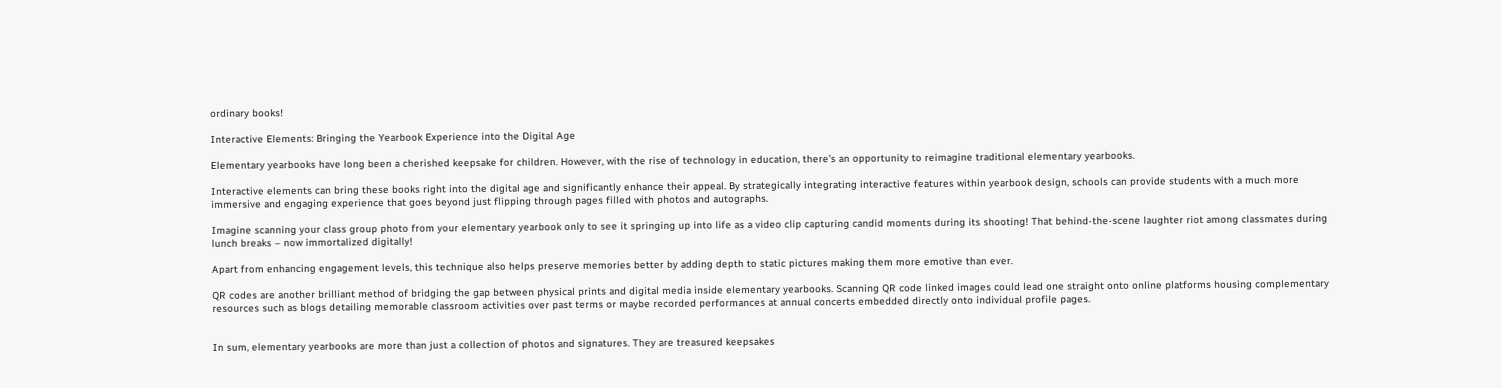ordinary books!

Interactive Elements: Bringing the Yearbook Experience into the Digital Age

Elementary yearbooks have long been a cherished keepsake for children. However, with the rise of technology in education, there’s an opportunity to reimagine traditional elementary yearbooks.

Interactive elements can bring these books right into the digital age and significantly enhance their appeal. By strategically integrating interactive features within yearbook design, schools can provide students with a much more immersive and engaging experience that goes beyond just flipping through pages filled with photos and autographs.

Imagine scanning your class group photo from your elementary yearbook only to see it springing up into life as a video clip capturing candid moments during its shooting! That behind-the-scene laughter riot among classmates during lunch breaks – now immortalized digitally!

Apart from enhancing engagement levels, this technique also helps preserve memories better by adding depth to static pictures making them more emotive than ever.

QR codes are another brilliant method of bridging the gap between physical prints and digital media inside elementary yearbooks. Scanning QR code linked images could lead one straight onto online platforms housing complementary resources such as blogs detailing memorable classroom activities over past terms or maybe recorded performances at annual concerts embedded directly onto individual profile pages.


In sum, elementary yearbooks are more than just a collection of photos and signatures. They are treasured keepsakes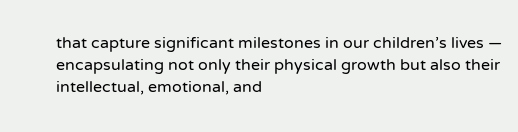that capture significant milestones in our children’s lives — encapsulating not only their physical growth but also their intellectual, emotional, and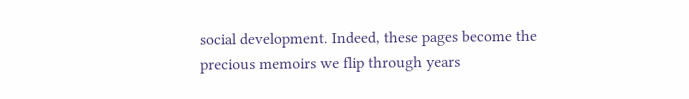social development. Indeed, these pages become the precious memoirs we flip through years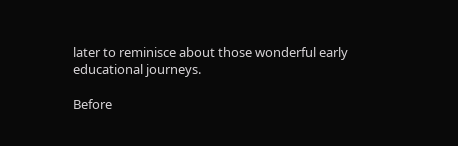later to reminisce about those wonderful early educational journeys.

Before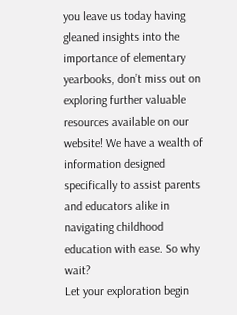you leave us today having gleaned insights into the importance of elementary yearbooks, don’t miss out on exploring further valuable resources available on our website! We have a wealth of information designed specifically to assist parents and educators alike in navigating childhood education with ease. So why wait?
Let your exploration begin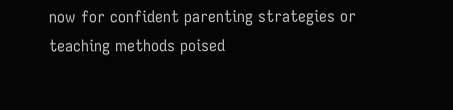now for confident parenting strategies or teaching methods poised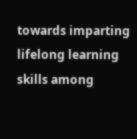towards imparting lifelong learning skills among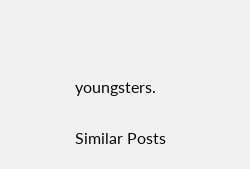youngsters.

Similar Posts